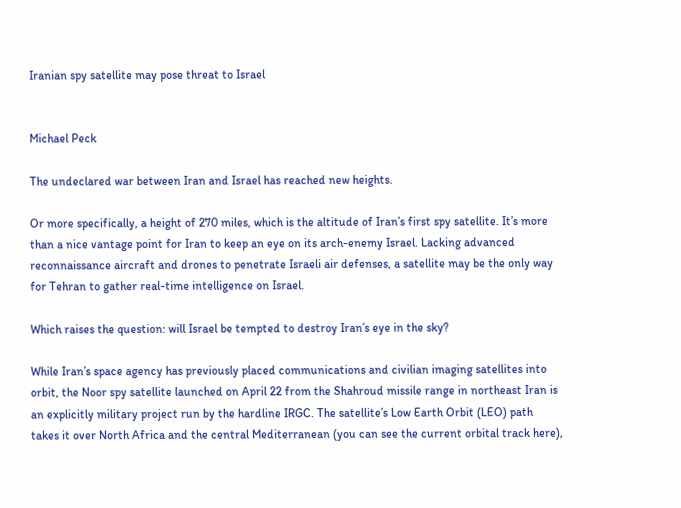Iranian spy satellite may pose threat to Israel


Michael Peck

The undeclared war between Iran and Israel has reached new heights.

Or more specifically, a height of 270 miles, which is the altitude of Iran’s first spy satellite. It’s more than a nice vantage point for Iran to keep an eye on its arch-enemy Israel. Lacking advanced reconnaissance aircraft and drones to penetrate Israeli air defenses, a satellite may be the only way for Tehran to gather real-time intelligence on Israel.

Which raises the question: will Israel be tempted to destroy Iran’s eye in the sky?

While Iran’s space agency has previously placed communications and civilian imaging satellites into orbit, the Noor spy satellite launched on April 22 from the Shahroud missile range in northeast Iran is an explicitly military project run by the hardline IRGC. The satellite’s Low Earth Orbit (LEO) path takes it over North Africa and the central Mediterranean (you can see the current orbital track here),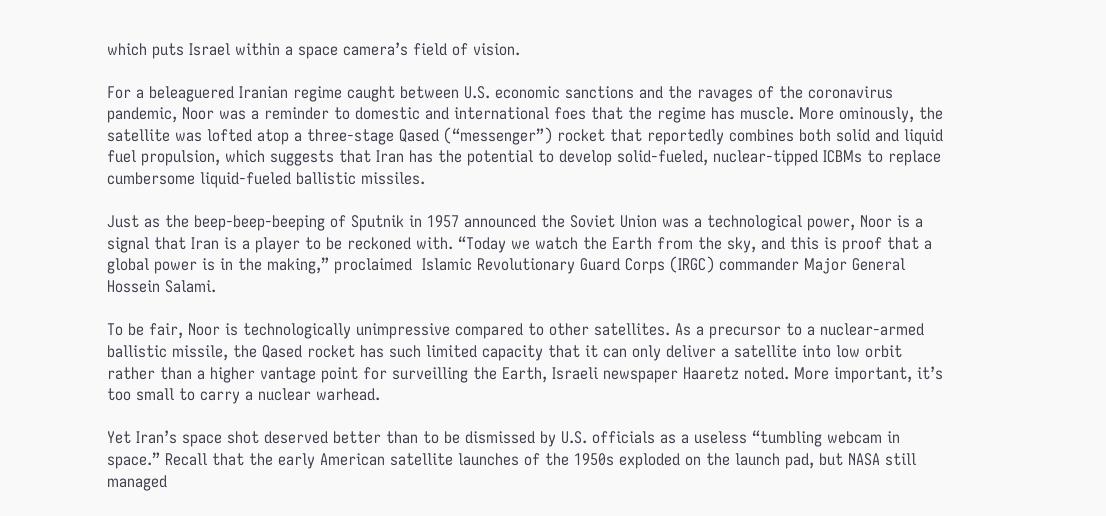which puts Israel within a space camera’s field of vision.

For a beleaguered Iranian regime caught between U.S. economic sanctions and the ravages of the coronavirus pandemic, Noor was a reminder to domestic and international foes that the regime has muscle. More ominously, the satellite was lofted atop a three-stage Qased (“messenger”) rocket that reportedly combines both solid and liquid fuel propulsion, which suggests that Iran has the potential to develop solid-fueled, nuclear-tipped ICBMs to replace cumbersome liquid-fueled ballistic missiles.

Just as the beep-beep-beeping of Sputnik in 1957 announced the Soviet Union was a technological power, Noor is a signal that Iran is a player to be reckoned with. “Today we watch the Earth from the sky, and this is proof that a global power is in the making,” proclaimed  Islamic Revolutionary Guard Corps (IRGC) commander Major General Hossein Salami.

To be fair, Noor is technologically unimpressive compared to other satellites. As a precursor to a nuclear-armed ballistic missile, the Qased rocket has such limited capacity that it can only deliver a satellite into low orbit rather than a higher vantage point for surveilling the Earth, Israeli newspaper Haaretz noted. More important, it’s too small to carry a nuclear warhead.

Yet Iran’s space shot deserved better than to be dismissed by U.S. officials as a useless “tumbling webcam in space.” Recall that the early American satellite launches of the 1950s exploded on the launch pad, but NASA still managed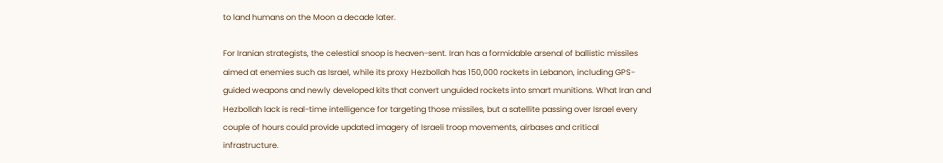to land humans on the Moon a decade later.

For Iranian strategists, the celestial snoop is heaven-sent. Iran has a formidable arsenal of ballistic missiles aimed at enemies such as Israel, while its proxy Hezbollah has 150,000 rockets in Lebanon, including GPS-guided weapons and newly developed kits that convert unguided rockets into smart munitions. What Iran and Hezbollah lack is real-time intelligence for targeting those missiles, but a satellite passing over Israel every couple of hours could provide updated imagery of Israeli troop movements, airbases and critical infrastructure.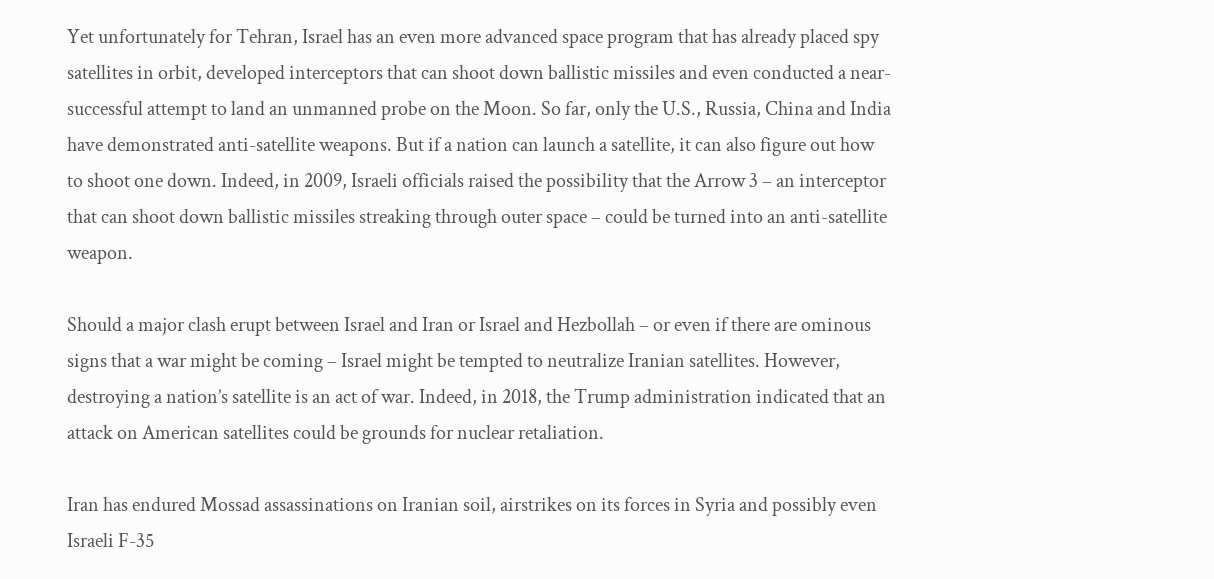Yet unfortunately for Tehran, Israel has an even more advanced space program that has already placed spy satellites in orbit, developed interceptors that can shoot down ballistic missiles and even conducted a near-successful attempt to land an unmanned probe on the Moon. So far, only the U.S., Russia, China and India have demonstrated anti-satellite weapons. But if a nation can launch a satellite, it can also figure out how to shoot one down. Indeed, in 2009, Israeli officials raised the possibility that the Arrow 3 – an interceptor that can shoot down ballistic missiles streaking through outer space – could be turned into an anti-satellite weapon.

Should a major clash erupt between Israel and Iran or Israel and Hezbollah – or even if there are ominous signs that a war might be coming – Israel might be tempted to neutralize Iranian satellites. However, destroying a nation’s satellite is an act of war. Indeed, in 2018, the Trump administration indicated that an attack on American satellites could be grounds for nuclear retaliation.

Iran has endured Mossad assassinations on Iranian soil, airstrikes on its forces in Syria and possibly even Israeli F-35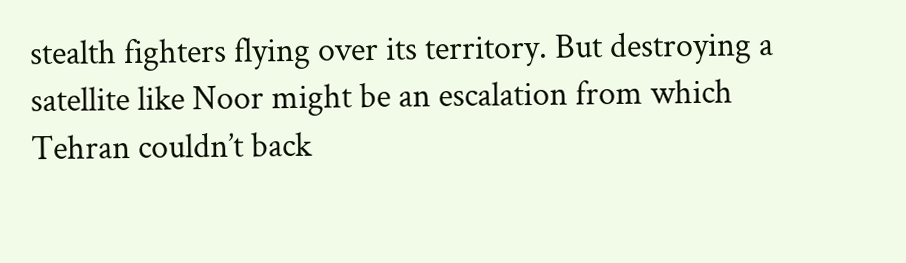stealth fighters flying over its territory. But destroying a satellite like Noor might be an escalation from which Tehran couldn’t back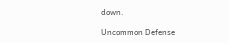down.

Uncommon Defense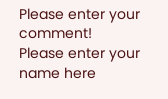Please enter your comment!
Please enter your name here